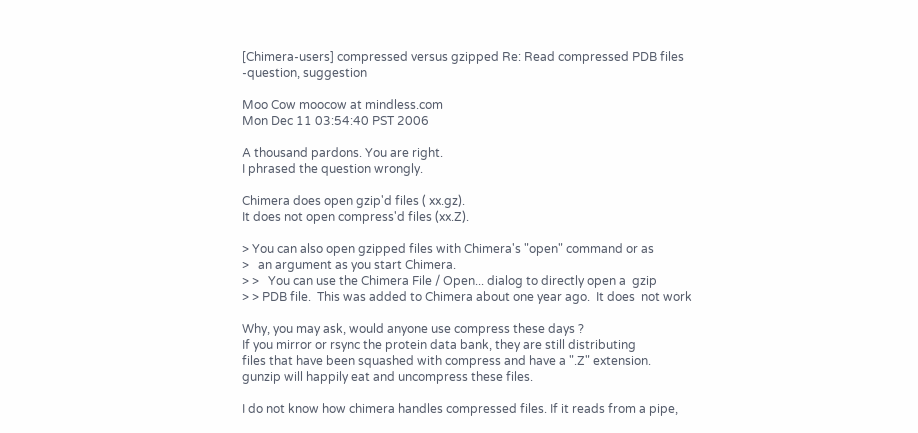[Chimera-users] compressed versus gzipped Re: Read compressed PDB files -question, suggestion

Moo Cow moocow at mindless.com
Mon Dec 11 03:54:40 PST 2006

A thousand pardons. You are right.
I phrased the question wrongly.

Chimera does open gzip'd files ( xx.gz).
It does not open compress'd files (xx.Z).

> You can also open gzipped files with Chimera's "open" command or as
>   an argument as you start Chimera.
> >   You can use the Chimera File / Open... dialog to directly open a  gzip
> > PDB file.  This was added to Chimera about one year ago.  It does  not work

Why, you may ask, would anyone use compress these days ?
If you mirror or rsync the protein data bank, they are still distributing
files that have been squashed with compress and have a ".Z" extension.
gunzip will happily eat and uncompress these files.

I do not know how chimera handles compressed files. If it reads from a pipe,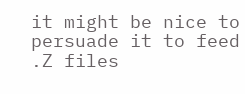it might be nice to persuade it to feed .Z files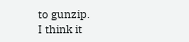to gunzip.
I think it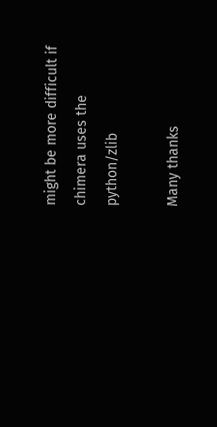might be more difficult if chimera uses the python/zlib

Many thanks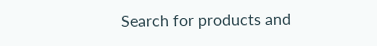Search for products and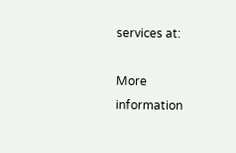services at:

More information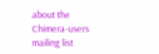about the Chimera-users mailing list